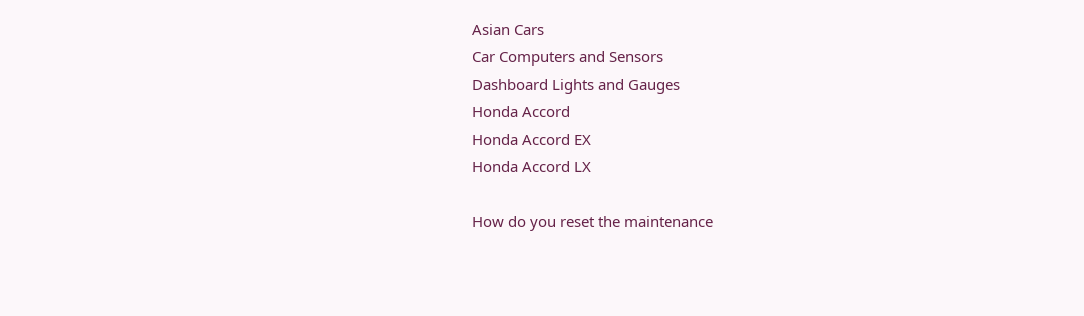Asian Cars
Car Computers and Sensors
Dashboard Lights and Gauges
Honda Accord
Honda Accord EX
Honda Accord LX

How do you reset the maintenance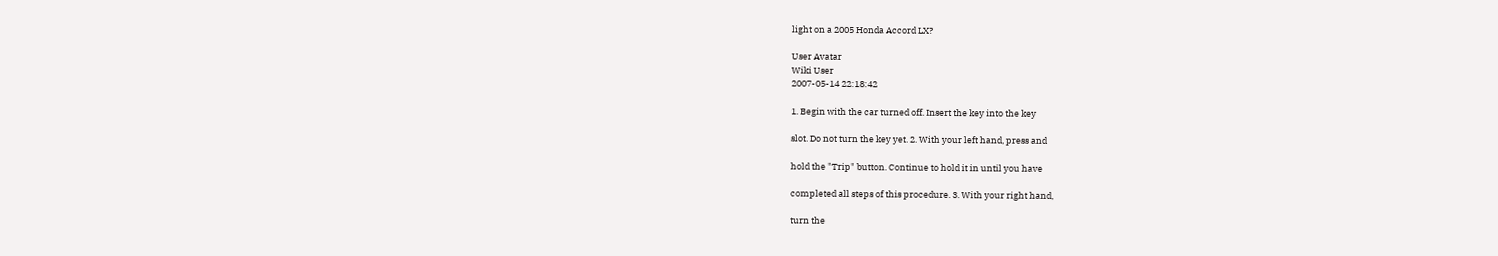light on a 2005 Honda Accord LX?

User Avatar
Wiki User
2007-05-14 22:18:42

1. Begin with the car turned off. Insert the key into the key

slot. Do not turn the key yet. 2. With your left hand, press and

hold the "Trip" button. Continue to hold it in until you have

completed all steps of this procedure. 3. With your right hand,

turn the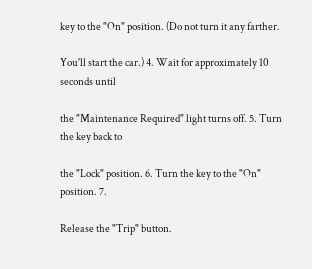key to the "On" position. (Do not turn it any farther.

You'll start the car.) 4. Wait for approximately 10 seconds until

the "Maintenance Required" light turns off. 5. Turn the key back to

the "Lock" position. 6. Turn the key to the "On" position. 7.

Release the "Trip" button.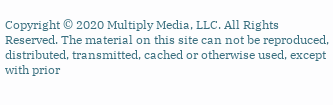Copyright © 2020 Multiply Media, LLC. All Rights Reserved. The material on this site can not be reproduced, distributed, transmitted, cached or otherwise used, except with prior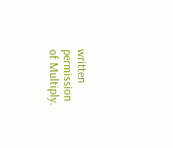written permission of Multiply.